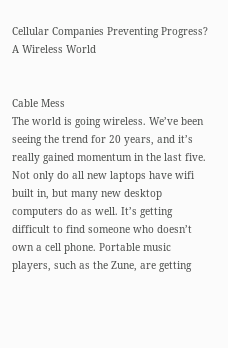Cellular Companies Preventing Progress? A Wireless World


Cable Mess
The world is going wireless. We’ve been seeing the trend for 20 years, and it’s really gained momentum in the last five. Not only do all new laptops have wifi built in, but many new desktop computers do as well. It’s getting difficult to find someone who doesn’t own a cell phone. Portable music players, such as the Zune, are getting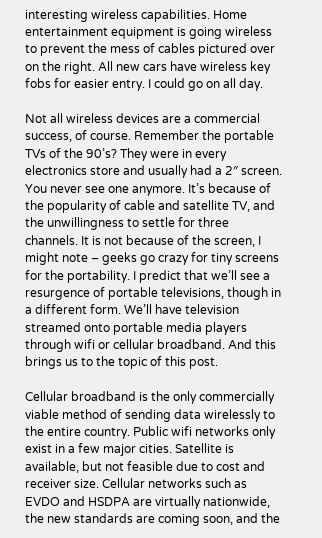interesting wireless capabilities. Home entertainment equipment is going wireless to prevent the mess of cables pictured over on the right. All new cars have wireless key fobs for easier entry. I could go on all day.

Not all wireless devices are a commercial success, of course. Remember the portable TVs of the 90’s? They were in every electronics store and usually had a 2″ screen. You never see one anymore. It’s because of the popularity of cable and satellite TV, and the unwillingness to settle for three channels. It is not because of the screen, I might note – geeks go crazy for tiny screens for the portability. I predict that we’ll see a resurgence of portable televisions, though in a different form. We’ll have television streamed onto portable media players through wifi or cellular broadband. And this brings us to the topic of this post.

Cellular broadband is the only commercially viable method of sending data wirelessly to the entire country. Public wifi networks only exist in a few major cities. Satellite is available, but not feasible due to cost and receiver size. Cellular networks such as EVDO and HSDPA are virtually nationwide, the new standards are coming soon, and the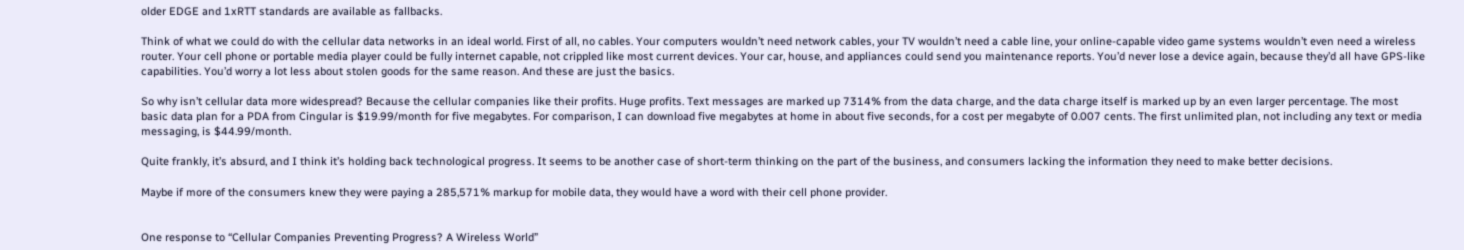older EDGE and 1xRTT standards are available as fallbacks.

Think of what we could do with the cellular data networks in an ideal world. First of all, no cables. Your computers wouldn’t need network cables, your TV wouldn’t need a cable line, your online-capable video game systems wouldn’t even need a wireless router. Your cell phone or portable media player could be fully internet capable, not crippled like most current devices. Your car, house, and appliances could send you maintenance reports. You’d never lose a device again, because they’d all have GPS-like capabilities. You’d worry a lot less about stolen goods for the same reason. And these are just the basics.

So why isn’t cellular data more widespread? Because the cellular companies like their profits. Huge profits. Text messages are marked up 7314% from the data charge, and the data charge itself is marked up by an even larger percentage. The most basic data plan for a PDA from Cingular is $19.99/month for five megabytes. For comparison, I can download five megabytes at home in about five seconds, for a cost per megabyte of 0.007 cents. The first unlimited plan, not including any text or media messaging, is $44.99/month.

Quite frankly, it’s absurd, and I think it’s holding back technological progress. It seems to be another case of short-term thinking on the part of the business, and consumers lacking the information they need to make better decisions.

Maybe if more of the consumers knew they were paying a 285,571% markup for mobile data, they would have a word with their cell phone provider.


One response to “Cellular Companies Preventing Progress? A Wireless World”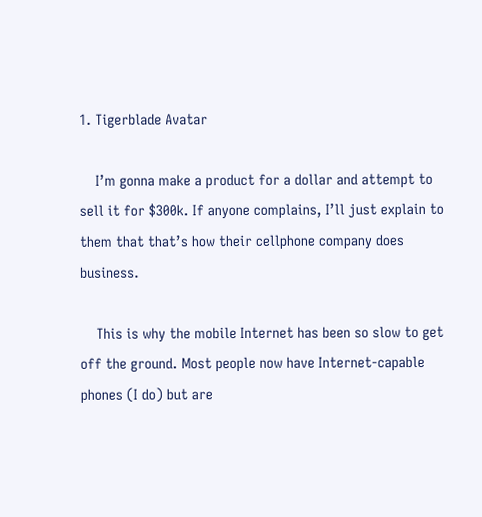1. Tigerblade Avatar

    I’m gonna make a product for a dollar and attempt to sell it for $300k. If anyone complains, I’ll just explain to them that that’s how their cellphone company does business.

    This is why the mobile Internet has been so slow to get off the ground. Most people now have Internet-capable phones (I do) but are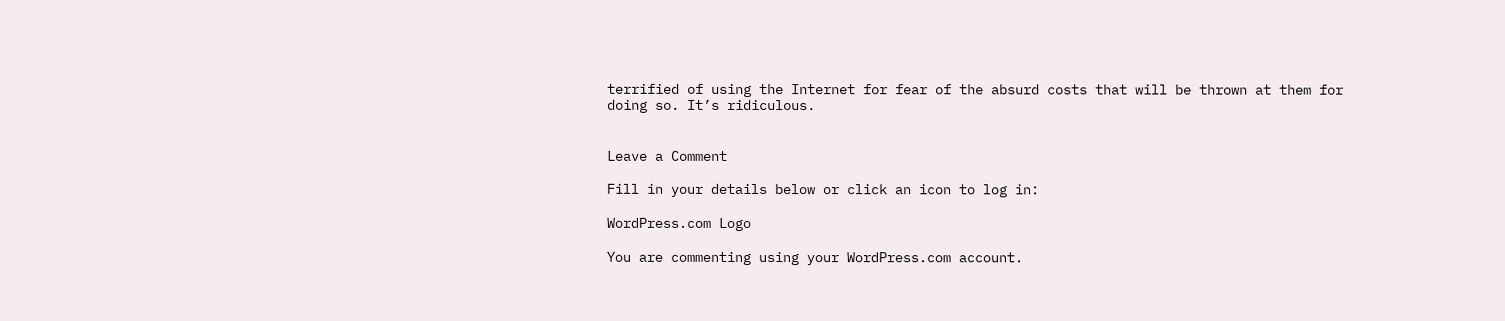terrified of using the Internet for fear of the absurd costs that will be thrown at them for doing so. It’s ridiculous.


Leave a Comment

Fill in your details below or click an icon to log in:

WordPress.com Logo

You are commenting using your WordPress.com account.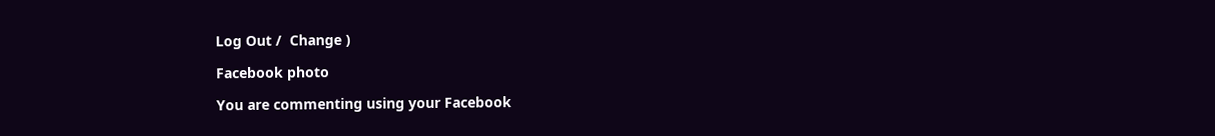Log Out /  Change )

Facebook photo

You are commenting using your Facebook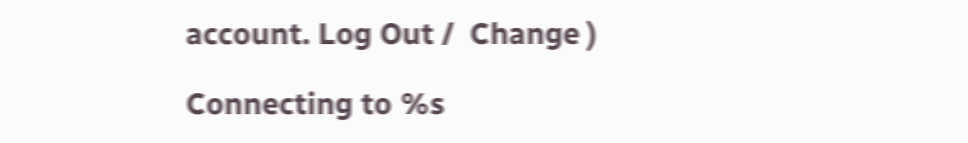account. Log Out /  Change )

Connecting to %s